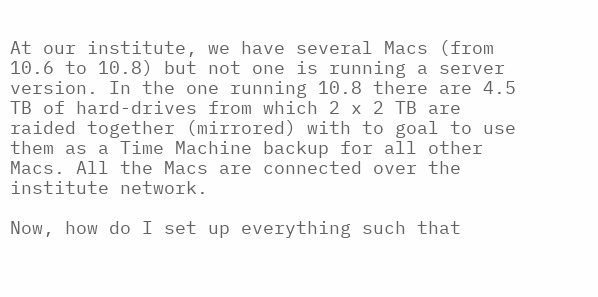At our institute, we have several Macs (from 10.6 to 10.8) but not one is running a server version. In the one running 10.8 there are 4.5 TB of hard-drives from which 2 x 2 TB are raided together (mirrored) with to goal to use them as a Time Machine backup for all other Macs. All the Macs are connected over the institute network.

Now, how do I set up everything such that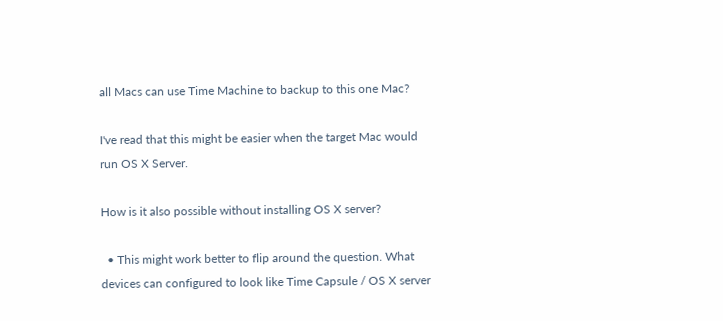all Macs can use Time Machine to backup to this one Mac?

I've read that this might be easier when the target Mac would run OS X Server.

How is it also possible without installing OS X server?

  • This might work better to flip around the question. What devices can configured to look like Time Capsule / OS X server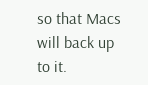so that Macs will back up to it.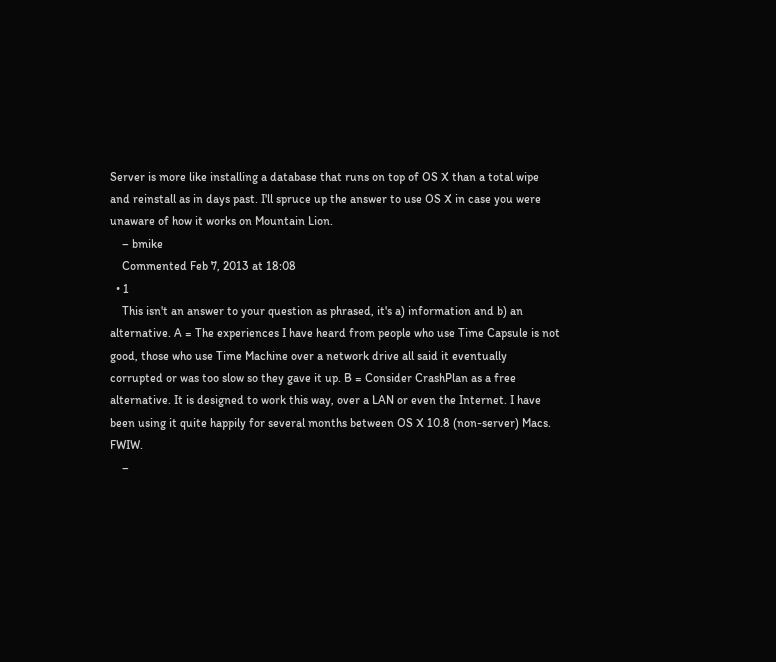Server is more like installing a database that runs on top of OS X than a total wipe and reinstall as in days past. I'll spruce up the answer to use OS X in case you were unaware of how it works on Mountain Lion.
    – bmike
    Commented Feb 7, 2013 at 18:08
  • 1
    This isn't an answer to your question as phrased, it's a) information and b) an alternative. A = The experiences I have heard from people who use Time Capsule is not good, those who use Time Machine over a network drive all said it eventually corrupted or was too slow so they gave it up. B = Consider CrashPlan as a free alternative. It is designed to work this way, over a LAN or even the Internet. I have been using it quite happily for several months between OS X 10.8 (non-server) Macs. FWIW.
    –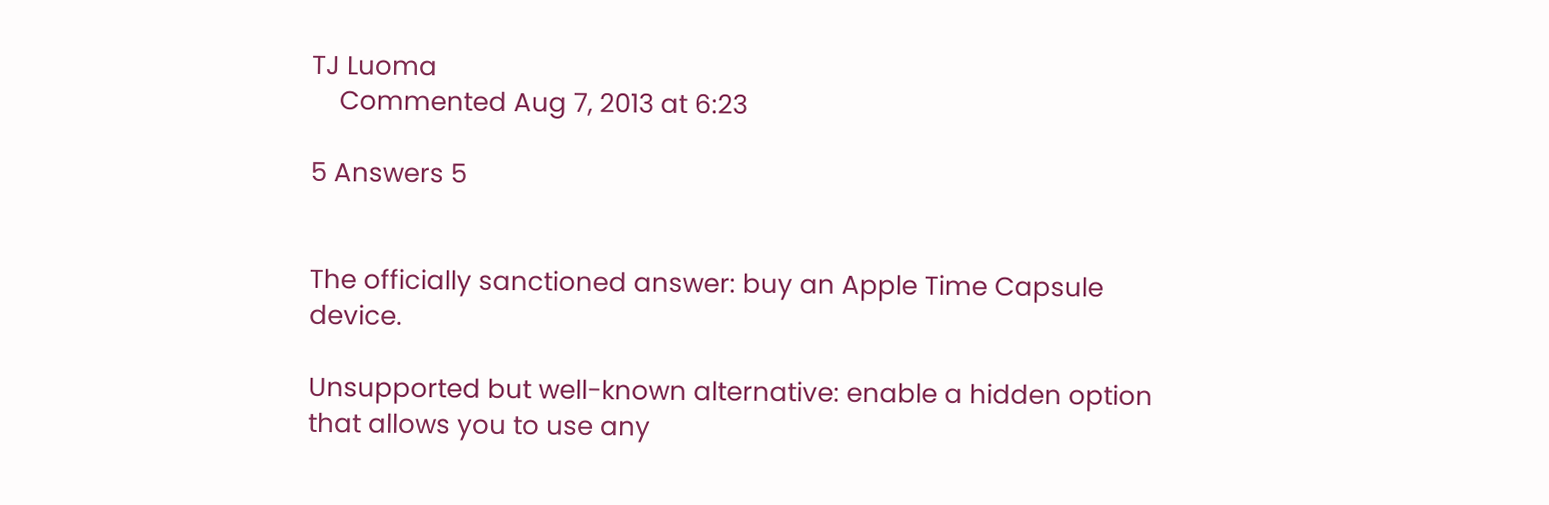TJ Luoma
    Commented Aug 7, 2013 at 6:23

5 Answers 5


The officially sanctioned answer: buy an Apple Time Capsule device.

Unsupported but well-known alternative: enable a hidden option that allows you to use any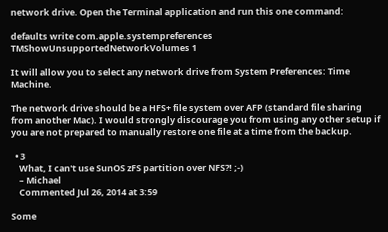network drive. Open the Terminal application and run this one command:

defaults write com.apple.systempreferences TMShowUnsupportedNetworkVolumes 1

It will allow you to select any network drive from System Preferences: Time Machine.

The network drive should be a HFS+ file system over AFP (standard file sharing from another Mac). I would strongly discourage you from using any other setup if you are not prepared to manually restore one file at a time from the backup.

  • 3
    What, I can't use SunOS zFS partition over NFS?! ;-)
    – Michael
    Commented Jul 26, 2014 at 3:59

Some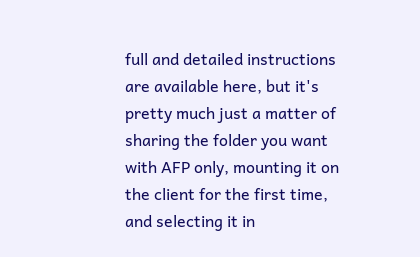full and detailed instructions are available here, but it's pretty much just a matter of sharing the folder you want with AFP only, mounting it on the client for the first time, and selecting it in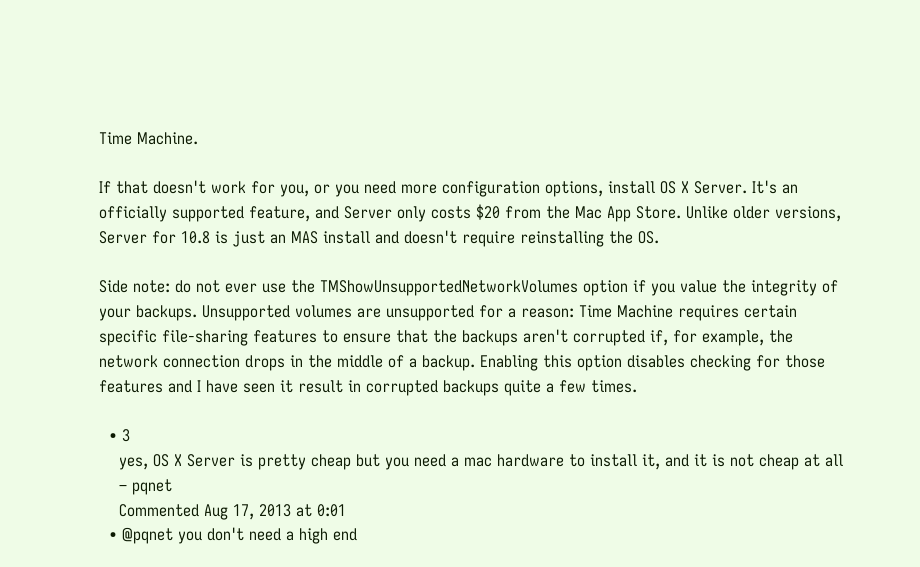Time Machine.

If that doesn't work for you, or you need more configuration options, install OS X Server. It's an officially supported feature, and Server only costs $20 from the Mac App Store. Unlike older versions, Server for 10.8 is just an MAS install and doesn't require reinstalling the OS.

Side note: do not ever use the TMShowUnsupportedNetworkVolumes option if you value the integrity of your backups. Unsupported volumes are unsupported for a reason: Time Machine requires certain specific file-sharing features to ensure that the backups aren't corrupted if, for example, the network connection drops in the middle of a backup. Enabling this option disables checking for those features and I have seen it result in corrupted backups quite a few times.

  • 3
    yes, OS X Server is pretty cheap but you need a mac hardware to install it, and it is not cheap at all
    – pqnet
    Commented Aug 17, 2013 at 0:01
  • @pqnet you don't need a high end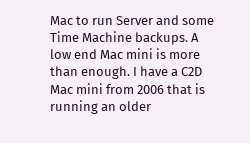Mac to run Server and some Time Machine backups. A low end Mac mini is more than enough. I have a C2D Mac mini from 2006 that is running an older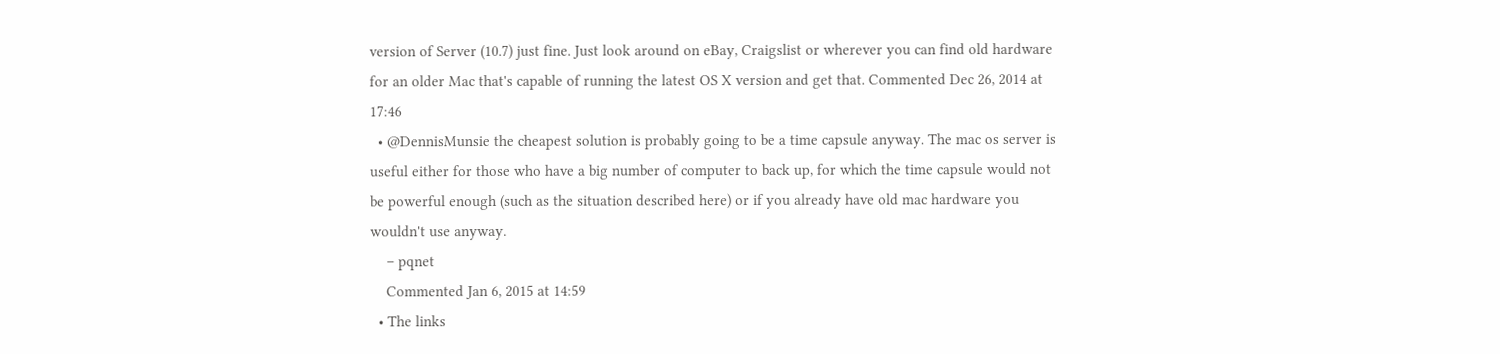version of Server (10.7) just fine. Just look around on eBay, Craigslist or wherever you can find old hardware for an older Mac that's capable of running the latest OS X version and get that. Commented Dec 26, 2014 at 17:46
  • @DennisMunsie the cheapest solution is probably going to be a time capsule anyway. The mac os server is useful either for those who have a big number of computer to back up, for which the time capsule would not be powerful enough (such as the situation described here) or if you already have old mac hardware you wouldn't use anyway.
    – pqnet
    Commented Jan 6, 2015 at 14:59
  • The links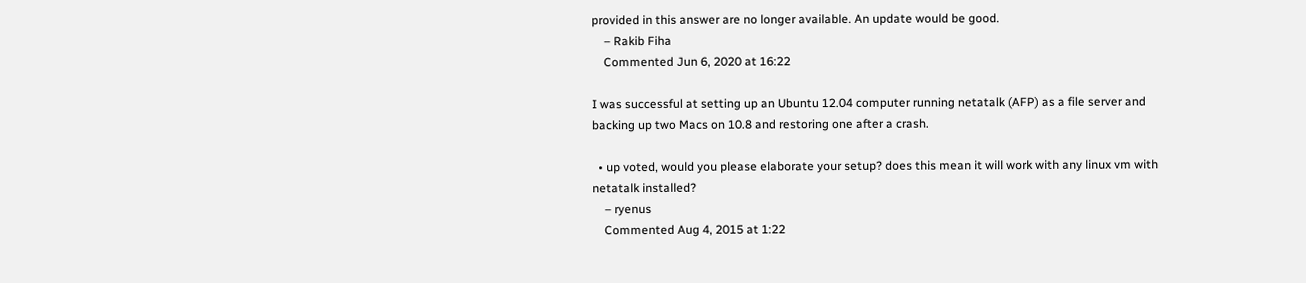provided in this answer are no longer available. An update would be good.
    – Rakib Fiha
    Commented Jun 6, 2020 at 16:22

I was successful at setting up an Ubuntu 12.04 computer running netatalk (AFP) as a file server and backing up two Macs on 10.8 and restoring one after a crash.

  • up voted, would you please elaborate your setup? does this mean it will work with any linux vm with netatalk installed?
    – ryenus
    Commented Aug 4, 2015 at 1:22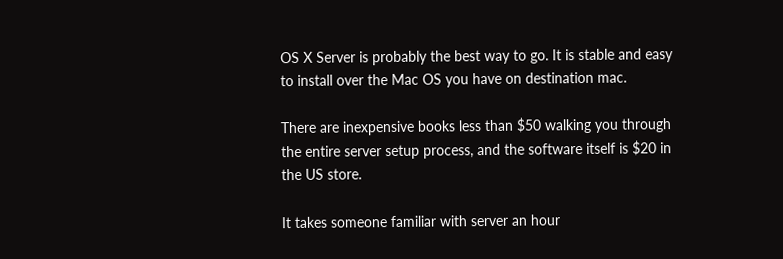OS X Server is probably the best way to go. It is stable and easy to install over the Mac OS you have on destination mac.

There are inexpensive books less than $50 walking you through the entire server setup process, and the software itself is $20 in the US store.

It takes someone familiar with server an hour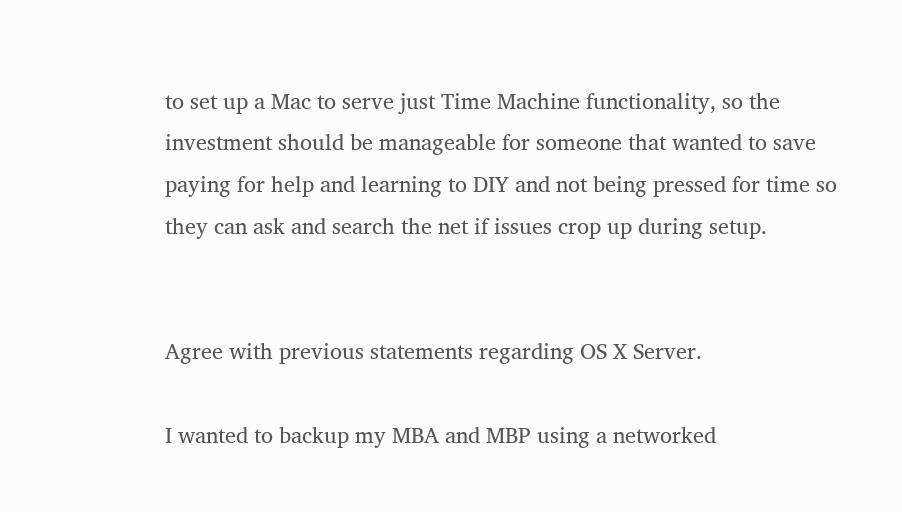to set up a Mac to serve just Time Machine functionality, so the investment should be manageable for someone that wanted to save paying for help and learning to DIY and not being pressed for time so they can ask and search the net if issues crop up during setup.


Agree with previous statements regarding OS X Server.

I wanted to backup my MBA and MBP using a networked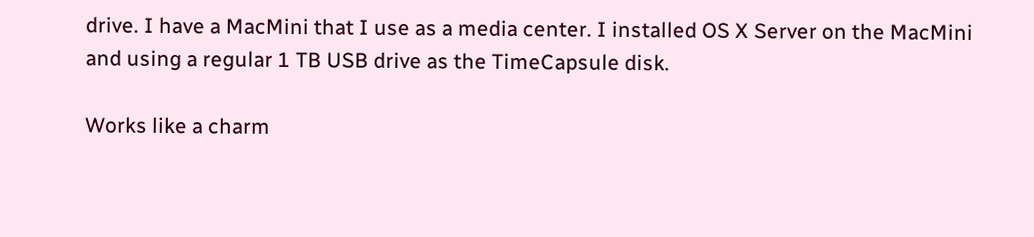drive. I have a MacMini that I use as a media center. I installed OS X Server on the MacMini and using a regular 1 TB USB drive as the TimeCapsule disk.

Works like a charm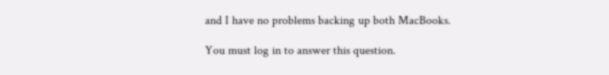and I have no problems backing up both MacBooks.

You must log in to answer this question.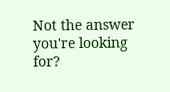Not the answer you're looking for?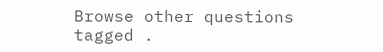Browse other questions tagged .